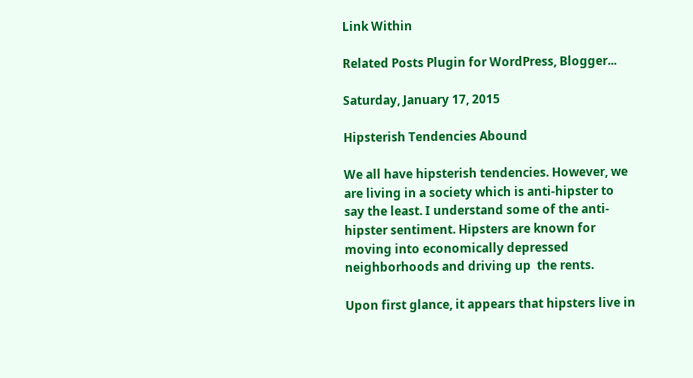Link Within

Related Posts Plugin for WordPress, Blogger...

Saturday, January 17, 2015

Hipsterish Tendencies Abound

We all have hipsterish tendencies. However, we are living in a society which is anti-hipster to say the least. I understand some of the anti-hipster sentiment. Hipsters are known for  moving into economically depressed neighborhoods and driving up  the rents.

Upon first glance, it appears that hipsters live in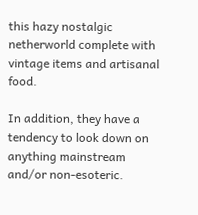this hazy nostalgic netherworld complete with vintage items and artisanal food.

In addition, they have a tendency to look down on anything mainstream and/or non-esoteric.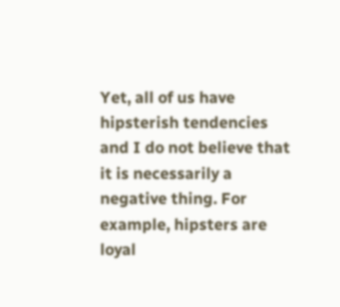Yet, all of us have hipsterish tendencies and I do not believe that it is necessarily a negative thing. For example, hipsters are loyal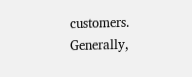customers. Generally,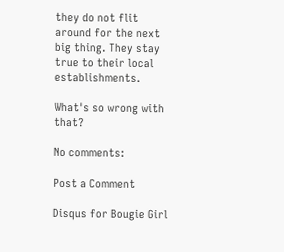they do not flit around for the next big thing. They stay true to their local establishments.

What's so wrong with that?

No comments:

Post a Comment

Disqus for Bougie Girl